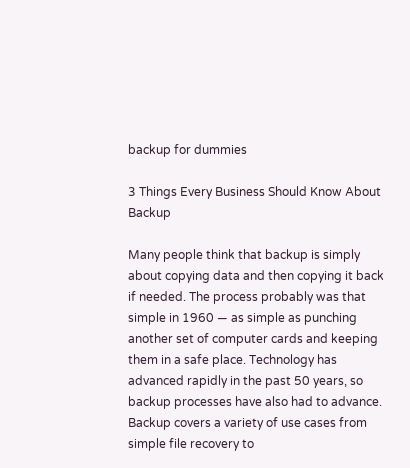backup for dummies

3 Things Every Business Should Know About Backup

Many people think that backup is simply about copying data and then copying it back if needed. The process probably was that simple in 1960 — as simple as punching another set of computer cards and keeping them in a safe place. Technology has advanced rapidly in the past 50 years, so backup processes have also had to advance. Backup covers a variety of use cases from simple file recovery to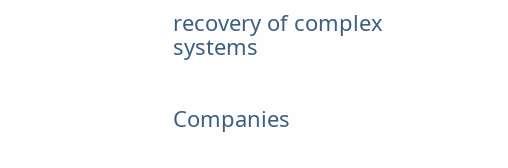recovery of complex systems


Companies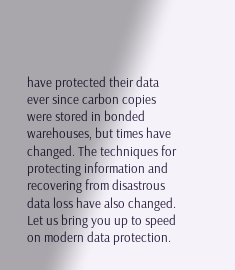have protected their data ever since carbon copies were stored in bonded warehouses, but times have changed. The techniques for protecting information and recovering from disastrous data loss have also changed. Let us bring you up to speed on modern data protection.